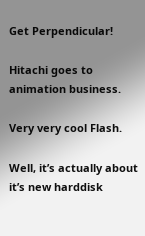Get Perpendicular!

Hitachi goes to animation business.

Very very cool Flash.

Well, it’s actually about it’s new harddisk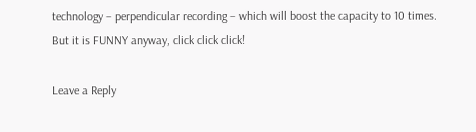technology – perpendicular recording – which will boost the capacity to 10 times.
But it is FUNNY anyway, click click click!

Leave a Reply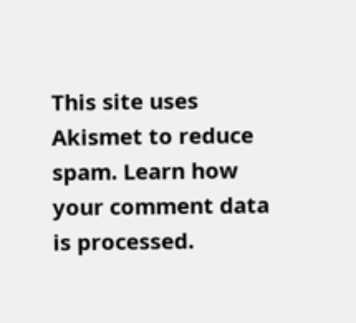This site uses Akismet to reduce spam. Learn how your comment data is processed.